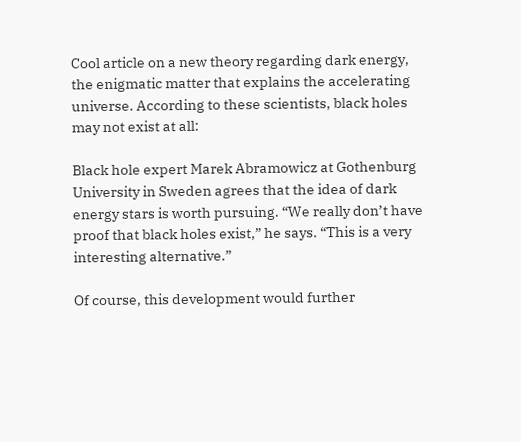Cool article on a new theory regarding dark energy, the enigmatic matter that explains the accelerating universe. According to these scientists, black holes may not exist at all:

Black hole expert Marek Abramowicz at Gothenburg University in Sweden agrees that the idea of dark energy stars is worth pursuing. “We really don’t have proof that black holes exist,” he says. “This is a very interesting alternative.”

Of course, this development would further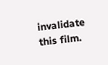invalidate this film.